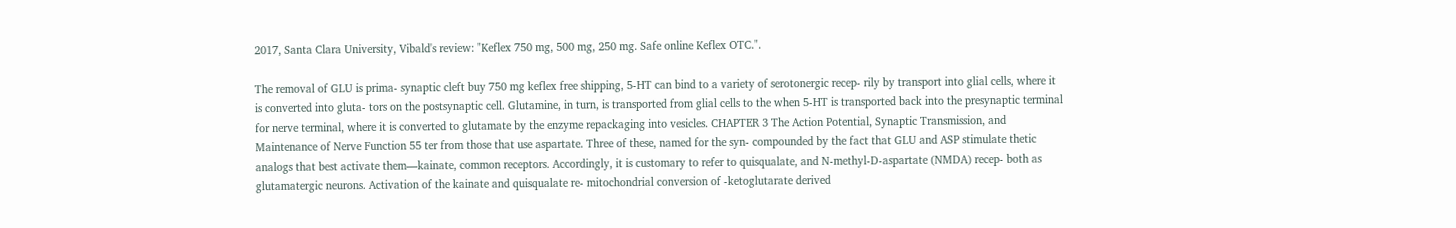2017, Santa Clara University, Vibald's review: "Keflex 750 mg, 500 mg, 250 mg. Safe online Keflex OTC.".

The removal of GLU is prima- synaptic cleft buy 750 mg keflex free shipping, 5-HT can bind to a variety of serotonergic recep- rily by transport into glial cells, where it is converted into gluta- tors on the postsynaptic cell. Glutamine, in turn, is transported from glial cells to the when 5-HT is transported back into the presynaptic terminal for nerve terminal, where it is converted to glutamate by the enzyme repackaging into vesicles. CHAPTER 3 The Action Potential, Synaptic Transmission, and Maintenance of Nerve Function 55 ter from those that use aspartate. Three of these, named for the syn- compounded by the fact that GLU and ASP stimulate thetic analogs that best activate them—kainate, common receptors. Accordingly, it is customary to refer to quisqualate, and N-methyl-D-aspartate (NMDA) recep- both as glutamatergic neurons. Activation of the kainate and quisqualate re- mitochondrial conversion of -ketoglutarate derived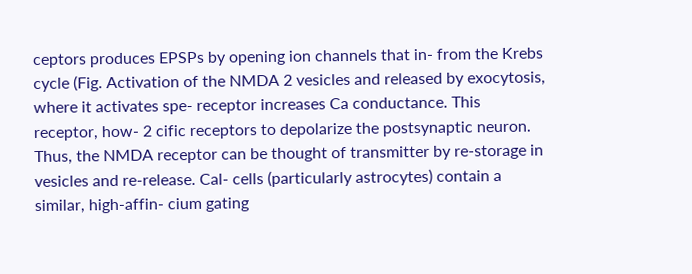ceptors produces EPSPs by opening ion channels that in- from the Krebs cycle (Fig. Activation of the NMDA 2 vesicles and released by exocytosis, where it activates spe- receptor increases Ca conductance. This receptor, how- 2 cific receptors to depolarize the postsynaptic neuron. Thus, the NMDA receptor can be thought of transmitter by re-storage in vesicles and re-release. Cal- cells (particularly astrocytes) contain a similar, high-affin- cium gating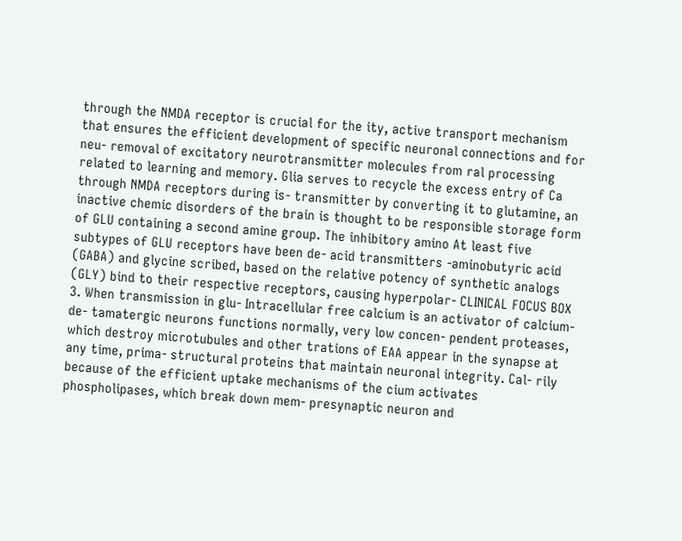through the NMDA receptor is crucial for the ity, active transport mechanism that ensures the efficient development of specific neuronal connections and for neu- removal of excitatory neurotransmitter molecules from ral processing related to learning and memory. Glia serves to recycle the excess entry of Ca through NMDA receptors during is- transmitter by converting it to glutamine, an inactive chemic disorders of the brain is thought to be responsible storage form of GLU containing a second amine group. The inhibitory amino At least five subtypes of GLU receptors have been de- acid transmitters -aminobutyric acid (GABA) and glycine scribed, based on the relative potency of synthetic analogs (GLY) bind to their respective receptors, causing hyperpolar- CLINICAL FOCUS BOX 3. When transmission in glu- Intracellular free calcium is an activator of calcium-de- tamatergic neurons functions normally, very low concen- pendent proteases, which destroy microtubules and other trations of EAA appear in the synapse at any time, prima- structural proteins that maintain neuronal integrity. Cal- rily because of the efficient uptake mechanisms of the cium activates phospholipases, which break down mem- presynaptic neuron and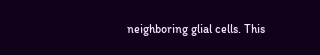neighboring glial cells. This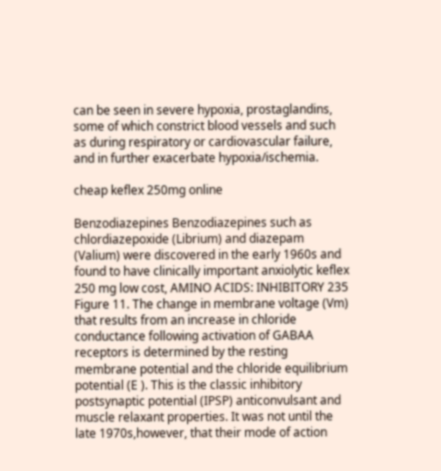can be seen in severe hypoxia, prostaglandins, some of which constrict blood vessels and such as during respiratory or cardiovascular failure, and in further exacerbate hypoxia/ischemia.

cheap keflex 250mg online

Benzodiazepines Benzodiazepines such as chlordiazepoxide (Librium) and diazepam (Valium) were discovered in the early 1960s and found to have clinically important anxiolytic keflex 250 mg low cost, AMINO ACIDS: INHIBITORY 235 Figure 11. The change in membrane voltage (Vm) that results from an increase in chloride conductance following activation of GABAA receptors is determined by the resting membrane potential and the chloride equilibrium potential (E ). This is the classic inhibitory postsynaptic potential (IPSP) anticonvulsant and muscle relaxant properties. It was not until the late 1970s,however, that their mode of action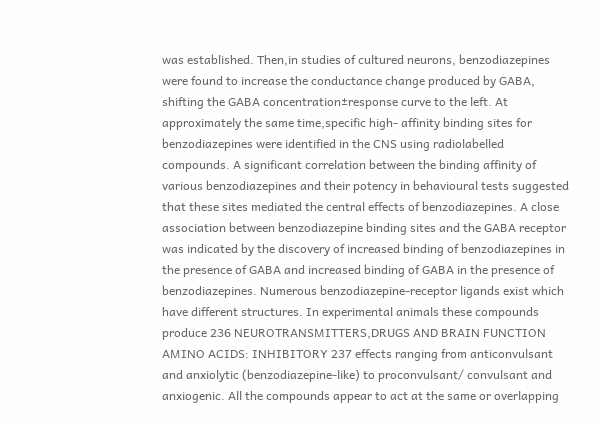was established. Then,in studies of cultured neurons, benzodiazepines were found to increase the conductance change produced by GABA, shifting the GABA concentration±response curve to the left. At approximately the same time,specific high- affinity binding sites for benzodiazepines were identified in the CNS using radiolabelled compounds. A significant correlation between the binding affinity of various benzodiazepines and their potency in behavioural tests suggested that these sites mediated the central effects of benzodiazepines. A close association between benzodiazepine binding sites and the GABA receptor was indicated by the discovery of increased binding of benzodiazepines in the presence of GABA and increased binding of GABA in the presence of benzodiazepines. Numerous benzodiazepine-receptor ligands exist which have different structures. In experimental animals these compounds produce 236 NEUROTRANSMITTERS,DRUGS AND BRAIN FUNCTION AMINO ACIDS: INHIBITORY 237 effects ranging from anticonvulsant and anxiolytic (benzodiazepine-like) to proconvulsant/ convulsant and anxiogenic. All the compounds appear to act at the same or overlapping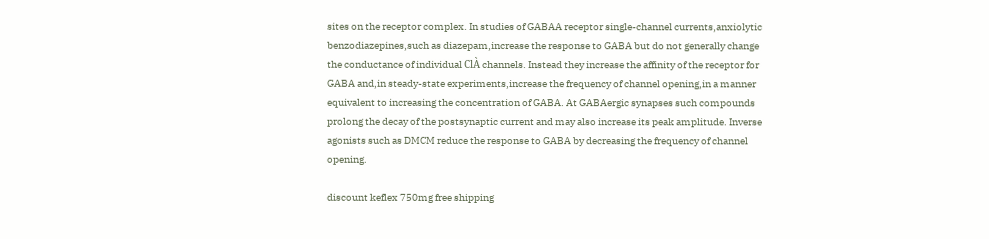sites on the receptor complex. In studies of GABAA receptor single-channel currents,anxiolytic benzodiazepines,such as diazepam,increase the response to GABA but do not generally change the conductance of individual ClÀ channels. Instead they increase the affinity of the receptor for GABA and,in steady-state experiments,increase the frequency of channel opening,in a manner equivalent to increasing the concentration of GABA. At GABAergic synapses such compounds prolong the decay of the postsynaptic current and may also increase its peak amplitude. Inverse agonists such as DMCM reduce the response to GABA by decreasing the frequency of channel opening.

discount keflex 750mg free shipping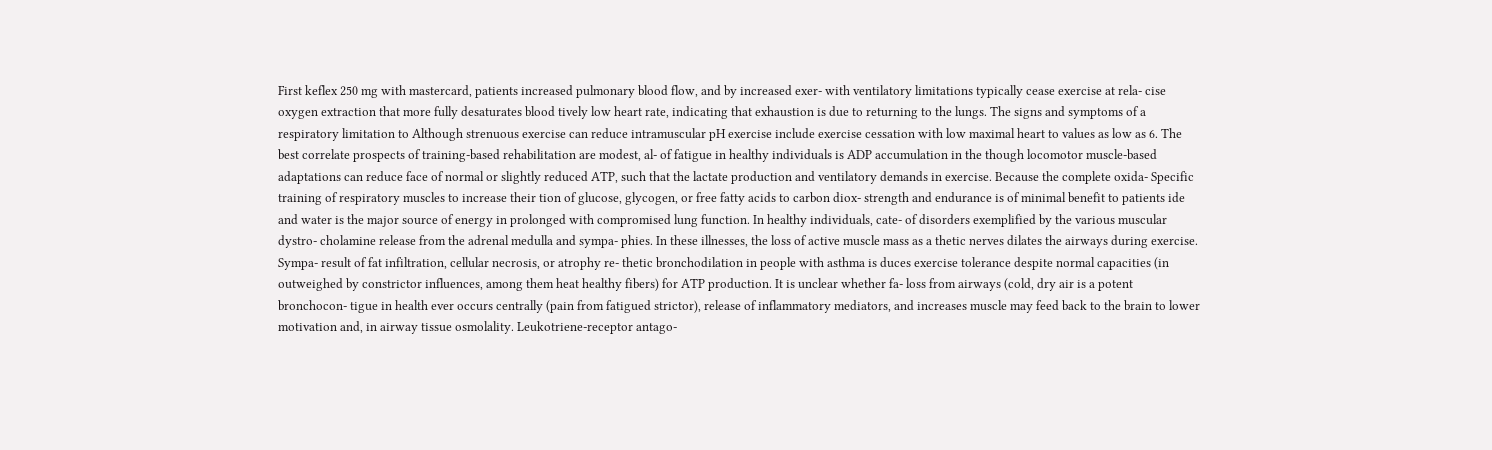First keflex 250 mg with mastercard, patients increased pulmonary blood flow, and by increased exer- with ventilatory limitations typically cease exercise at rela- cise oxygen extraction that more fully desaturates blood tively low heart rate, indicating that exhaustion is due to returning to the lungs. The signs and symptoms of a respiratory limitation to Although strenuous exercise can reduce intramuscular pH exercise include exercise cessation with low maximal heart to values as low as 6. The best correlate prospects of training-based rehabilitation are modest, al- of fatigue in healthy individuals is ADP accumulation in the though locomotor muscle-based adaptations can reduce face of normal or slightly reduced ATP, such that the lactate production and ventilatory demands in exercise. Because the complete oxida- Specific training of respiratory muscles to increase their tion of glucose, glycogen, or free fatty acids to carbon diox- strength and endurance is of minimal benefit to patients ide and water is the major source of energy in prolonged with compromised lung function. In healthy individuals, cate- of disorders exemplified by the various muscular dystro- cholamine release from the adrenal medulla and sympa- phies. In these illnesses, the loss of active muscle mass as a thetic nerves dilates the airways during exercise. Sympa- result of fat infiltration, cellular necrosis, or atrophy re- thetic bronchodilation in people with asthma is duces exercise tolerance despite normal capacities (in outweighed by constrictor influences, among them heat healthy fibers) for ATP production. It is unclear whether fa- loss from airways (cold, dry air is a potent bronchocon- tigue in health ever occurs centrally (pain from fatigued strictor), release of inflammatory mediators, and increases muscle may feed back to the brain to lower motivation and, in airway tissue osmolality. Leukotriene-receptor antago-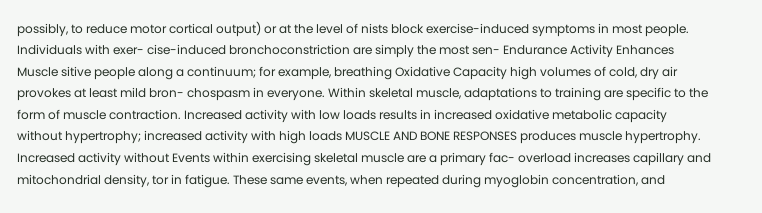possibly, to reduce motor cortical output) or at the level of nists block exercise-induced symptoms in most people. Individuals with exer- cise-induced bronchoconstriction are simply the most sen- Endurance Activity Enhances Muscle sitive people along a continuum; for example, breathing Oxidative Capacity high volumes of cold, dry air provokes at least mild bron- chospasm in everyone. Within skeletal muscle, adaptations to training are specific to the form of muscle contraction. Increased activity with low loads results in increased oxidative metabolic capacity without hypertrophy; increased activity with high loads MUSCLE AND BONE RESPONSES produces muscle hypertrophy. Increased activity without Events within exercising skeletal muscle are a primary fac- overload increases capillary and mitochondrial density, tor in fatigue. These same events, when repeated during myoglobin concentration, and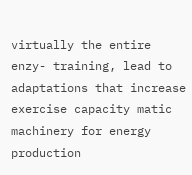virtually the entire enzy- training, lead to adaptations that increase exercise capacity matic machinery for energy production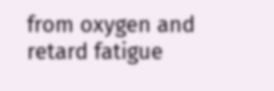from oxygen and retard fatigue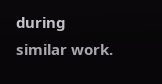during similar work.